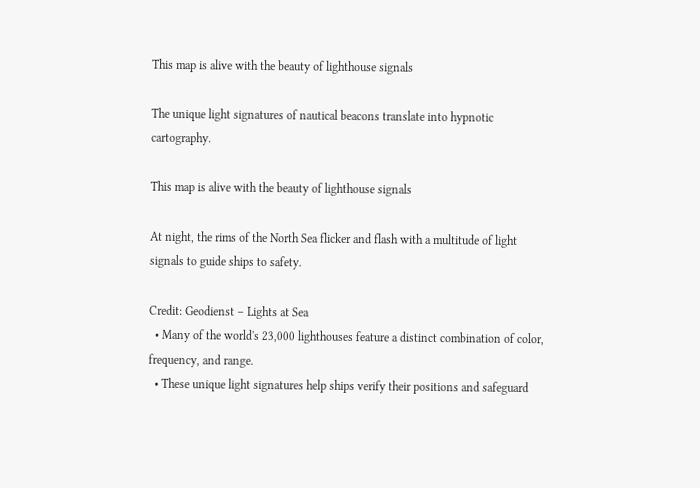This map is alive with the beauty of lighthouse signals

The unique light signatures of nautical beacons translate into hypnotic cartography.

This map is alive with the beauty of lighthouse signals

At night, the rims of the North Sea flicker and flash with a multitude of light signals to guide ships to safety.

Credit: Geodienst – Lights at Sea
  • Many of the world's 23,000 lighthouses feature a distinct combination of color, frequency, and range.
  • These unique light signatures help ships verify their positions and safeguard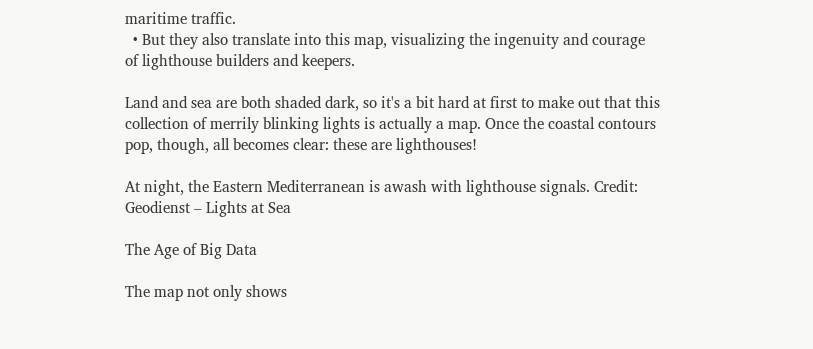maritime traffic.
  • But they also translate into this map, visualizing the ingenuity and courage of lighthouse builders and keepers.

Land and sea are both shaded dark, so it's a bit hard at first to make out that this collection of merrily blinking lights is actually a map. Once the coastal contours pop, though, all becomes clear: these are lighthouses!

At night, the Eastern Mediterranean is awash with lighthouse signals. Credit: Geodienst – Lights at Sea

The Age of Big Data

The map not only shows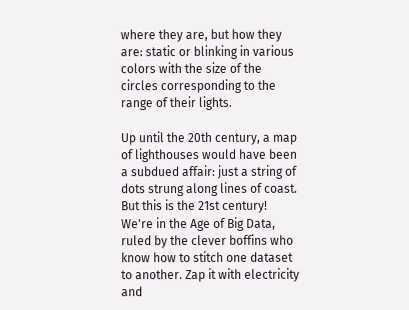where they are, but how they are: static or blinking in various colors with the size of the circles corresponding to the range of their lights.

Up until the 20th century, a map of lighthouses would have been a subdued affair: just a string of dots strung along lines of coast. But this is the 21st century! We're in the Age of Big Data, ruled by the clever boffins who know how to stitch one dataset to another. Zap it with electricity and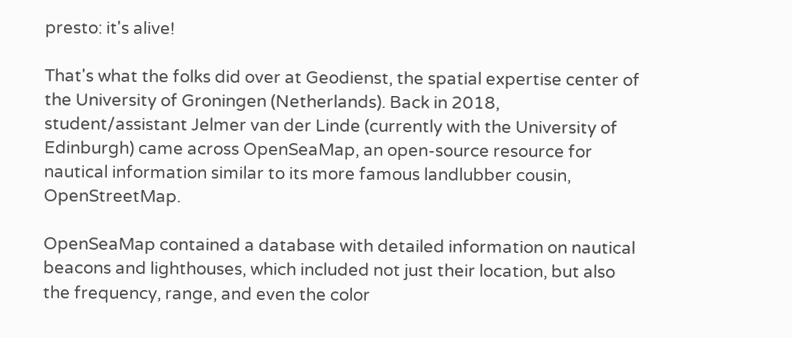presto: it's alive!

That's what the folks did over at Geodienst, the spatial expertise center of the University of Groningen (Netherlands). Back in 2018, student/assistant Jelmer van der Linde (currently with the University of Edinburgh) came across OpenSeaMap, an open-source resource for nautical information similar to its more famous landlubber cousin, OpenStreetMap.

OpenSeaMap contained a database with detailed information on nautical beacons and lighthouses, which included not just their location, but also the frequency, range, and even the color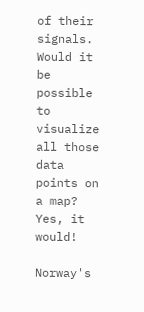of their signals. Would it be possible to visualize all those data points on a map? Yes, it would!

Norway's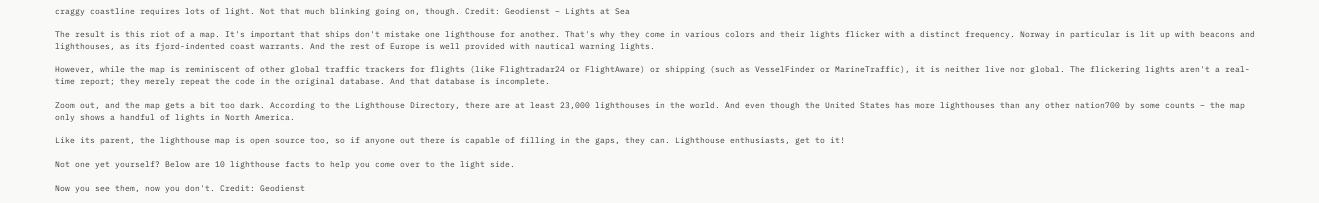craggy coastline requires lots of light. Not that much blinking going on, though. Credit: Geodienst – Lights at Sea

The result is this riot of a map. It's important that ships don't mistake one lighthouse for another. That's why they come in various colors and their lights flicker with a distinct frequency. Norway in particular is lit up with beacons and lighthouses, as its fjord-indented coast warrants. And the rest of Europe is well provided with nautical warning lights.

However, while the map is reminiscent of other global traffic trackers for flights (like Flightradar24 or FlightAware) or shipping (such as VesselFinder or MarineTraffic), it is neither live nor global. The flickering lights aren't a real-time report; they merely repeat the code in the original database. And that database is incomplete.

Zoom out, and the map gets a bit too dark. According to the Lighthouse Directory, there are at least 23,000 lighthouses in the world. And even though the United States has more lighthouses than any other nation700 by some counts – the map only shows a handful of lights in North America.

Like its parent, the lighthouse map is open source too, so if anyone out there is capable of filling in the gaps, they can. Lighthouse enthusiasts, get to it!

Not one yet yourself? Below are 10 lighthouse facts to help you come over to the light side.

Now you see them, now you don't. Credit: Geodienst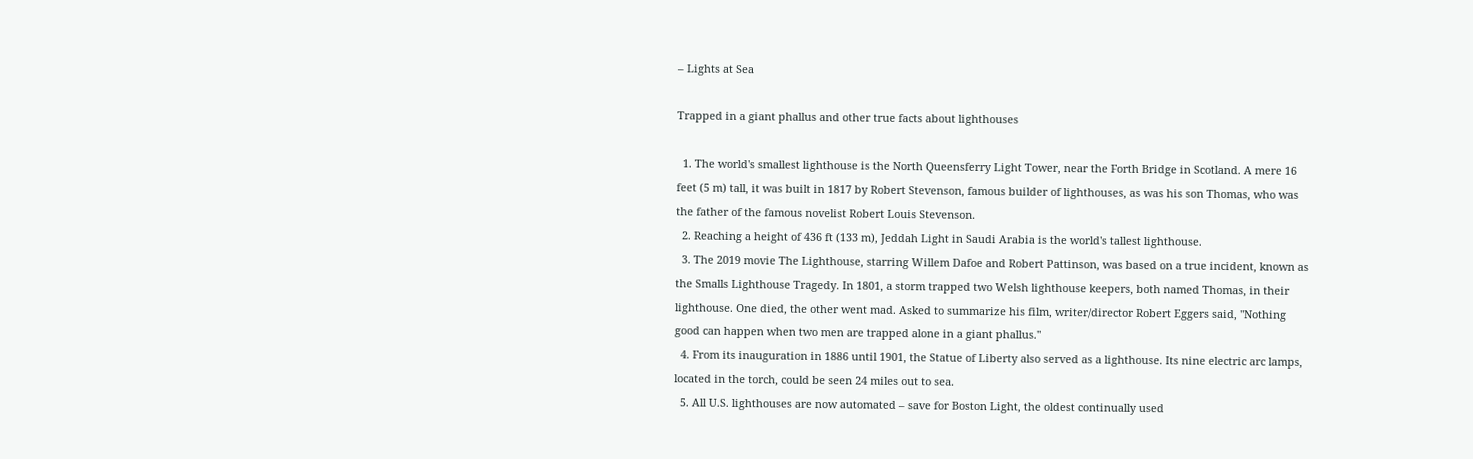– Lights at Sea

Trapped in a giant phallus and other true facts about lighthouses

  1. The world's smallest lighthouse is the North Queensferry Light Tower, near the Forth Bridge in Scotland. A mere 16 feet (5 m) tall, it was built in 1817 by Robert Stevenson, famous builder of lighthouses, as was his son Thomas, who was the father of the famous novelist Robert Louis Stevenson.
  2. Reaching a height of 436 ft (133 m), Jeddah Light in Saudi Arabia is the world's tallest lighthouse.
  3. The 2019 movie The Lighthouse, starring Willem Dafoe and Robert Pattinson, was based on a true incident, known as the Smalls Lighthouse Tragedy. In 1801, a storm trapped two Welsh lighthouse keepers, both named Thomas, in their lighthouse. One died, the other went mad. Asked to summarize his film, writer/director Robert Eggers said, "Nothing good can happen when two men are trapped alone in a giant phallus."
  4. From its inauguration in 1886 until 1901, the Statue of Liberty also served as a lighthouse. Its nine electric arc lamps, located in the torch, could be seen 24 miles out to sea.
  5. All U.S. lighthouses are now automated – save for Boston Light, the oldest continually used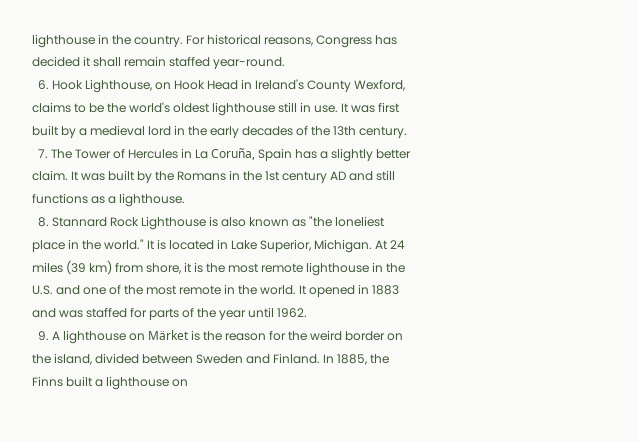lighthouse in the country. For historical reasons, Congress has decided it shall remain staffed year-round.
  6. Hook Lighthouse, on Hook Head in Ireland's County Wexford, claims to be the world's oldest lighthouse still in use. It was first built by a medieval lord in the early decades of the 13th century.
  7. The Tower of Hercules in La Coruña, Spain has a slightly better claim. It was built by the Romans in the 1st century AD and still functions as a lighthouse.
  8. Stannard Rock Lighthouse is also known as "the loneliest place in the world." It is located in Lake Superior, Michigan. At 24 miles (39 km) from shore, it is the most remote lighthouse in the U.S. and one of the most remote in the world. It opened in 1883 and was staffed for parts of the year until 1962.
  9. A lighthouse on Märket is the reason for the weird border on the island, divided between Sweden and Finland. In 1885, the Finns built a lighthouse on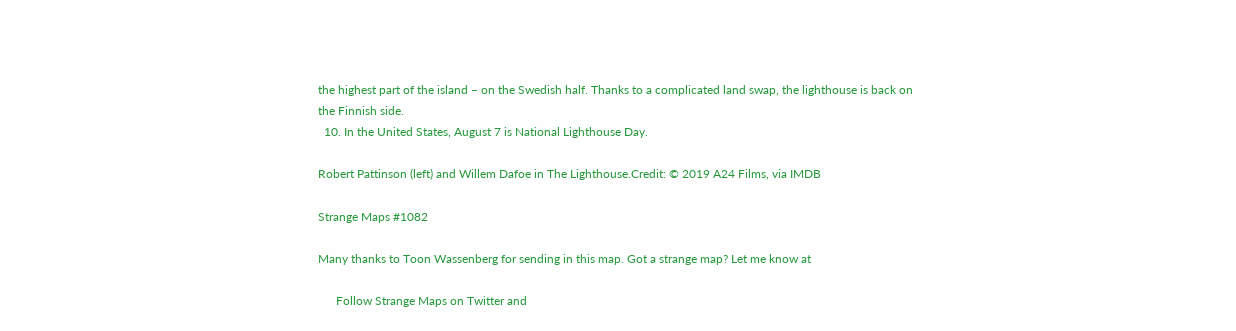the highest part of the island – on the Swedish half. Thanks to a complicated land swap, the lighthouse is back on the Finnish side.
  10. In the United States, August 7 is National Lighthouse Day.

Robert Pattinson (left) and Willem Dafoe in The Lighthouse.Credit: © 2019 A24 Films, via IMDB

Strange Maps #1082

Many thanks to Toon Wassenberg for sending in this map. Got a strange map? Let me know at

      Follow Strange Maps on Twitter and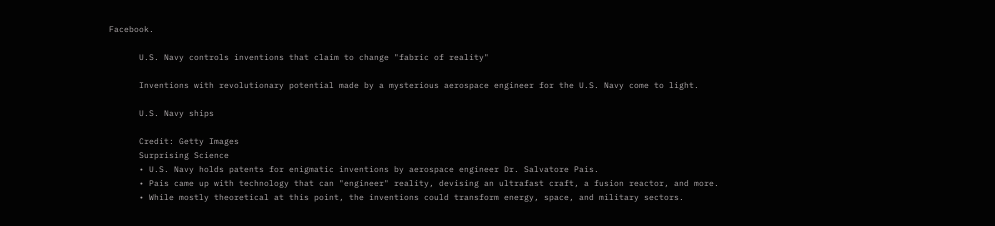Facebook.

      U.S. Navy controls inventions that claim to change "fabric of reality"

      Inventions with revolutionary potential made by a mysterious aerospace engineer for the U.S. Navy come to light.

      U.S. Navy ships

      Credit: Getty Images
      Surprising Science
      • U.S. Navy holds patents for enigmatic inventions by aerospace engineer Dr. Salvatore Pais.
      • Pais came up with technology that can "engineer" reality, devising an ultrafast craft, a fusion reactor, and more.
      • While mostly theoretical at this point, the inventions could transform energy, space, and military sectors.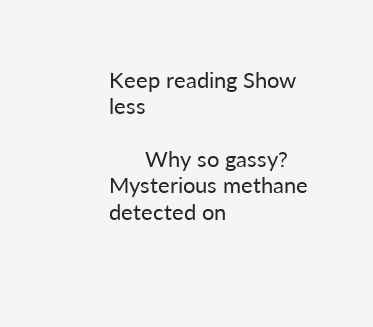Keep reading Show less

      Why so gassy? Mysterious methane detected on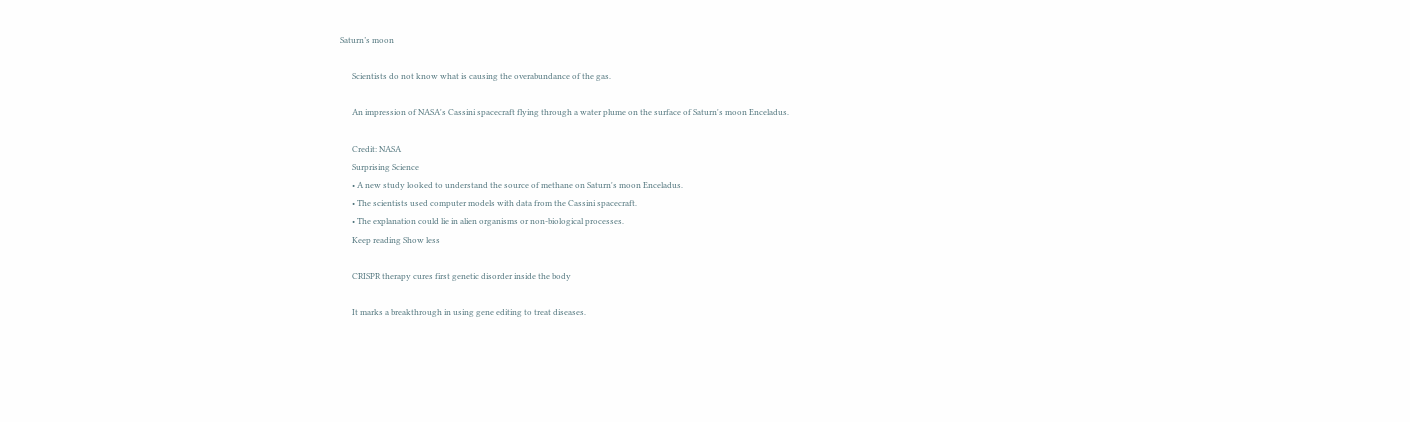Saturn’s moon

      Scientists do not know what is causing the overabundance of the gas.

      An impression of NASA's Cassini spacecraft flying through a water plume on the surface of Saturn's moon Enceladus.

      Credit: NASA
      Surprising Science
      • A new study looked to understand the source of methane on Saturn's moon Enceladus.
      • The scientists used computer models with data from the Cassini spacecraft.
      • The explanation could lie in alien organisms or non-biological processes.
      Keep reading Show less

      CRISPR therapy cures first genetic disorder inside the body

      It marks a breakthrough in using gene editing to treat diseases.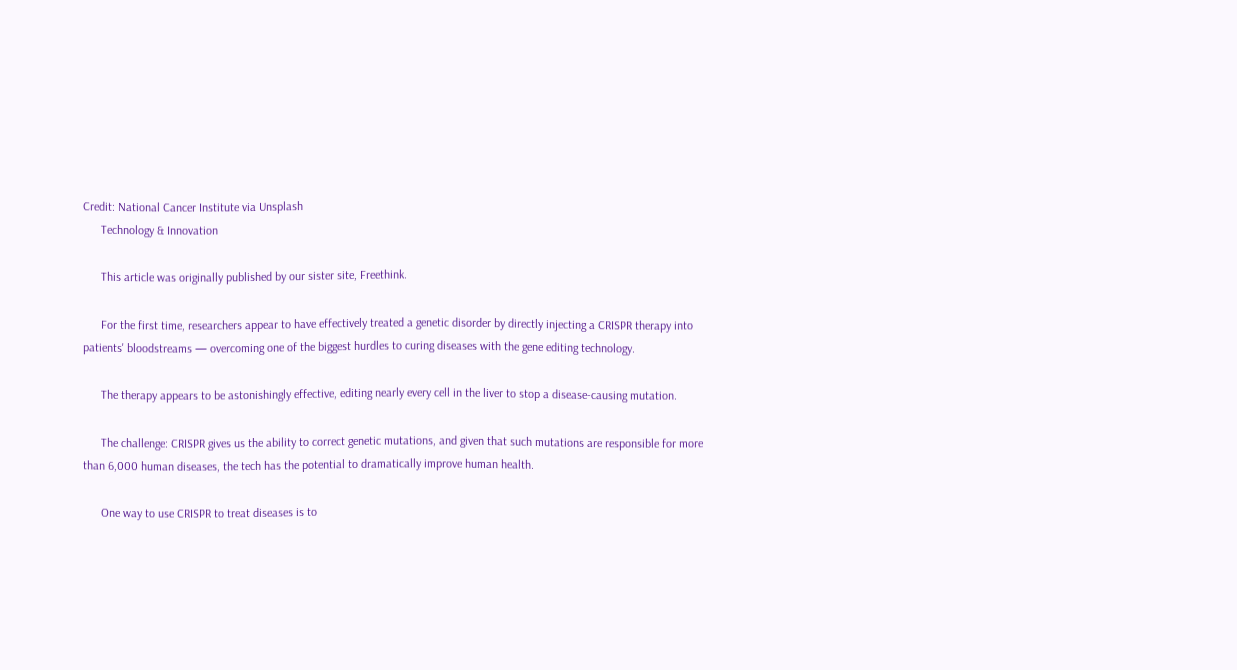Credit: National Cancer Institute via Unsplash
      Technology & Innovation

      This article was originally published by our sister site, Freethink.

      For the first time, researchers appear to have effectively treated a genetic disorder by directly injecting a CRISPR therapy into patients' bloodstreams — overcoming one of the biggest hurdles to curing diseases with the gene editing technology.

      The therapy appears to be astonishingly effective, editing nearly every cell in the liver to stop a disease-causing mutation.

      The challenge: CRISPR gives us the ability to correct genetic mutations, and given that such mutations are responsible for more than 6,000 human diseases, the tech has the potential to dramatically improve human health.

      One way to use CRISPR to treat diseases is to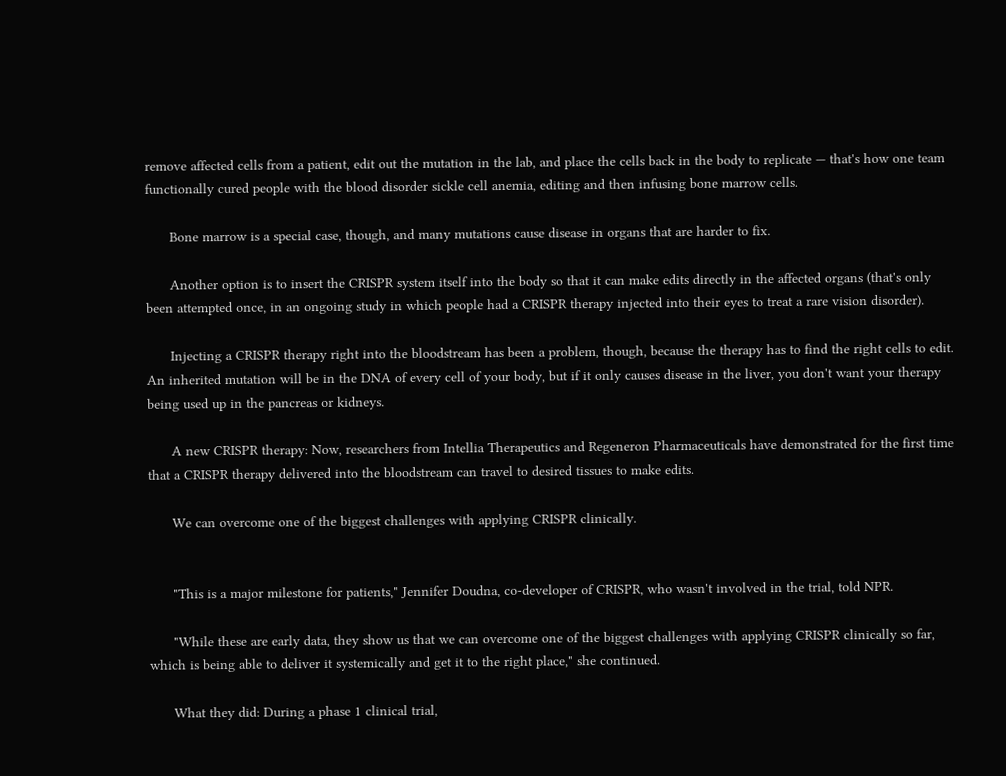remove affected cells from a patient, edit out the mutation in the lab, and place the cells back in the body to replicate — that's how one team functionally cured people with the blood disorder sickle cell anemia, editing and then infusing bone marrow cells.

      Bone marrow is a special case, though, and many mutations cause disease in organs that are harder to fix.

      Another option is to insert the CRISPR system itself into the body so that it can make edits directly in the affected organs (that's only been attempted once, in an ongoing study in which people had a CRISPR therapy injected into their eyes to treat a rare vision disorder).

      Injecting a CRISPR therapy right into the bloodstream has been a problem, though, because the therapy has to find the right cells to edit. An inherited mutation will be in the DNA of every cell of your body, but if it only causes disease in the liver, you don't want your therapy being used up in the pancreas or kidneys.

      A new CRISPR therapy: Now, researchers from Intellia Therapeutics and Regeneron Pharmaceuticals have demonstrated for the first time that a CRISPR therapy delivered into the bloodstream can travel to desired tissues to make edits.

      We can overcome one of the biggest challenges with applying CRISPR clinically.


      "This is a major milestone for patients," Jennifer Doudna, co-developer of CRISPR, who wasn't involved in the trial, told NPR.

      "While these are early data, they show us that we can overcome one of the biggest challenges with applying CRISPR clinically so far, which is being able to deliver it systemically and get it to the right place," she continued.

      What they did: During a phase 1 clinical trial,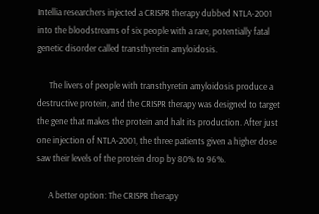Intellia researchers injected a CRISPR therapy dubbed NTLA-2001 into the bloodstreams of six people with a rare, potentially fatal genetic disorder called transthyretin amyloidosis.

      The livers of people with transthyretin amyloidosis produce a destructive protein, and the CRISPR therapy was designed to target the gene that makes the protein and halt its production. After just one injection of NTLA-2001, the three patients given a higher dose saw their levels of the protein drop by 80% to 96%.

      A better option: The CRISPR therapy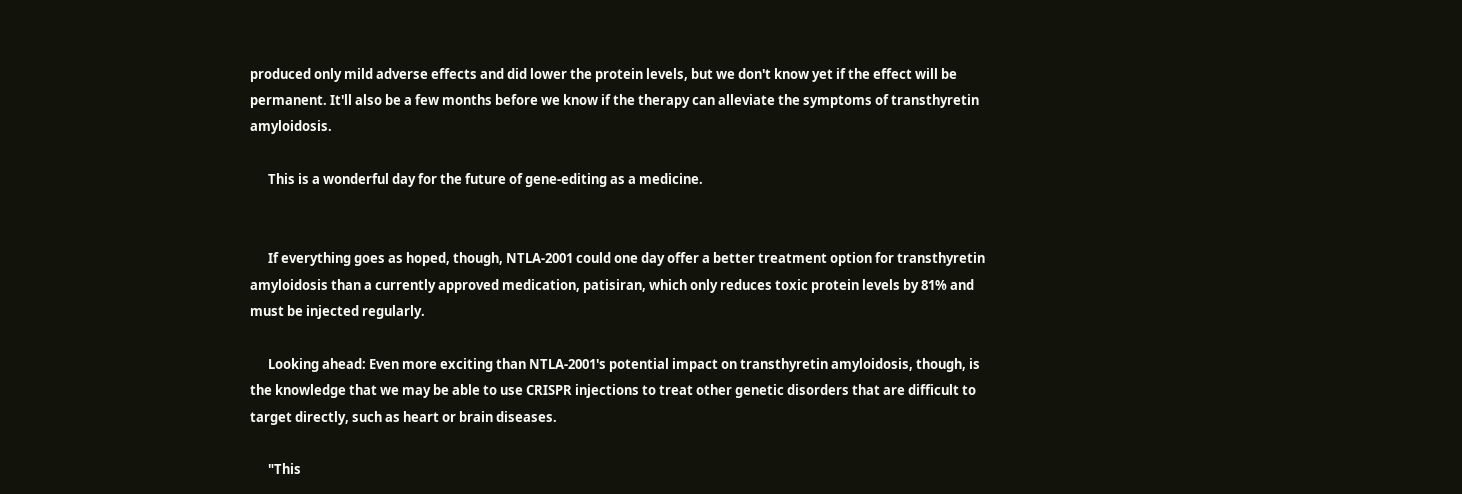produced only mild adverse effects and did lower the protein levels, but we don't know yet if the effect will be permanent. It'll also be a few months before we know if the therapy can alleviate the symptoms of transthyretin amyloidosis.

      This is a wonderful day for the future of gene-editing as a medicine.


      If everything goes as hoped, though, NTLA-2001 could one day offer a better treatment option for transthyretin amyloidosis than a currently approved medication, patisiran, which only reduces toxic protein levels by 81% and must be injected regularly.

      Looking ahead: Even more exciting than NTLA-2001's potential impact on transthyretin amyloidosis, though, is the knowledge that we may be able to use CRISPR injections to treat other genetic disorders that are difficult to target directly, such as heart or brain diseases.

      "This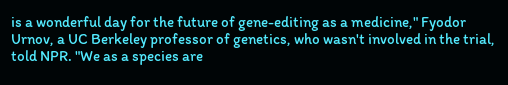is a wonderful day for the future of gene-editing as a medicine," Fyodor Urnov, a UC Berkeley professor of genetics, who wasn't involved in the trial, told NPR. "We as a species are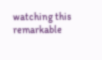watching this remarkable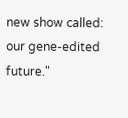new show called: our gene-edited future."